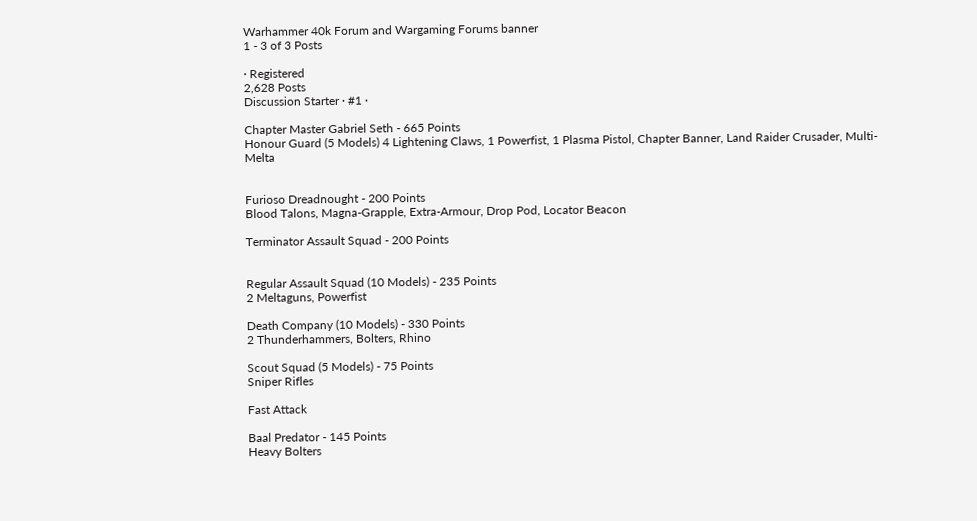Warhammer 40k Forum and Wargaming Forums banner
1 - 3 of 3 Posts

· Registered
2,628 Posts
Discussion Starter · #1 ·

Chapter Master Gabriel Seth - 665 Points
Honour Guard (5 Models) 4 Lightening Claws, 1 Powerfist, 1 Plasma Pistol, Chapter Banner, Land Raider Crusader, Multi-Melta


Furioso Dreadnought - 200 Points
Blood Talons, Magna-Grapple, Extra-Armour, Drop Pod, Locator Beacon

Terminator Assault Squad - 200 Points


Regular Assault Squad (10 Models) - 235 Points
2 Meltaguns, Powerfist

Death Company (10 Models) - 330 Points
2 Thunderhammers, Bolters, Rhino

Scout Squad (5 Models) - 75 Points
Sniper Rifles

Fast Attack

Baal Predator - 145 Points
Heavy Bolters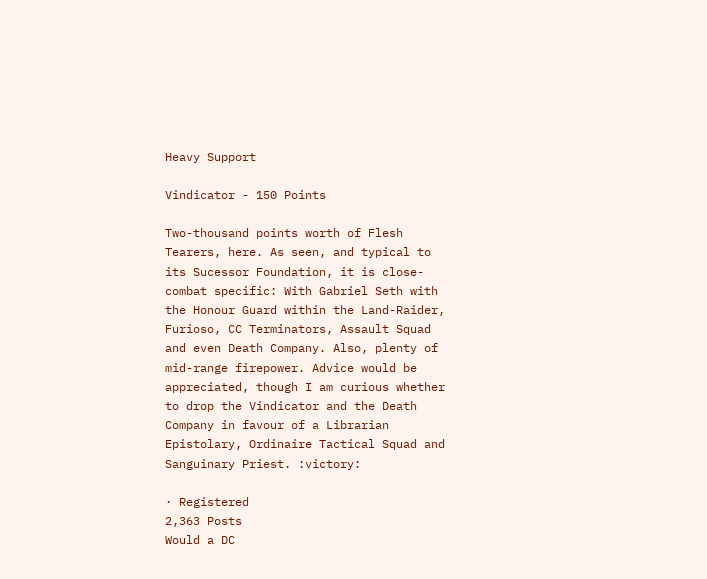Heavy Support

Vindicator - 150 Points

Two-thousand points worth of Flesh Tearers, here. As seen, and typical to its Sucessor Foundation, it is close-combat specific: With Gabriel Seth with the Honour Guard within the Land-Raider, Furioso, CC Terminators, Assault Squad and even Death Company. Also, plenty of mid-range firepower. Advice would be appreciated, though I am curious whether to drop the Vindicator and the Death Company in favour of a Librarian Epistolary, Ordinaire Tactical Squad and Sanguinary Priest. :victory:

· Registered
2,363 Posts
Would a DC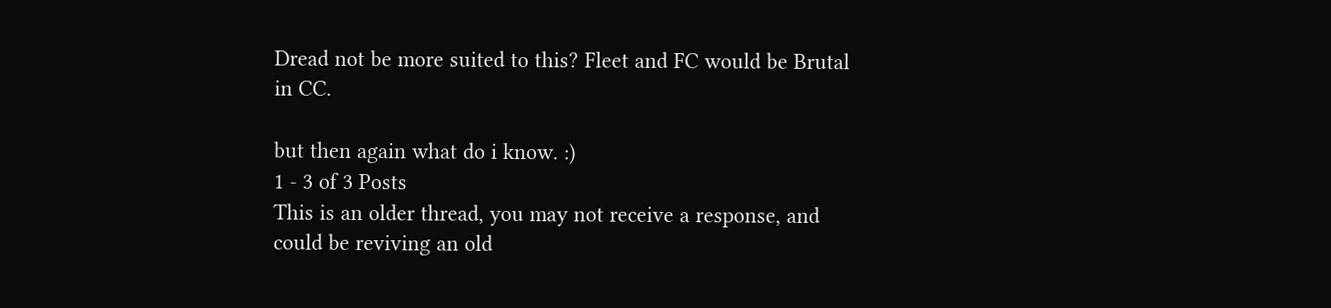Dread not be more suited to this? Fleet and FC would be Brutal in CC.

but then again what do i know. :)
1 - 3 of 3 Posts
This is an older thread, you may not receive a response, and could be reviving an old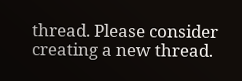thread. Please consider creating a new thread.